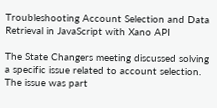Troubleshooting Account Selection and Data Retrieval in JavaScript with Xano API

The State Changers meeting discussed solving a specific issue related to account selection. The issue was part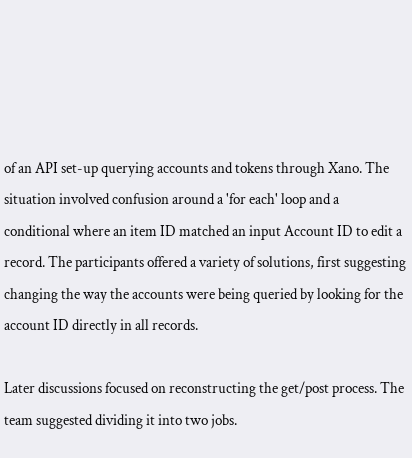of an API set-up querying accounts and tokens through Xano. The situation involved confusion around a 'for each' loop and a conditional where an item ID matched an input Account ID to edit a record. The participants offered a variety of solutions, first suggesting changing the way the accounts were being queried by looking for the account ID directly in all records.

Later discussions focused on reconstructing the get/post process. The team suggested dividing it into two jobs.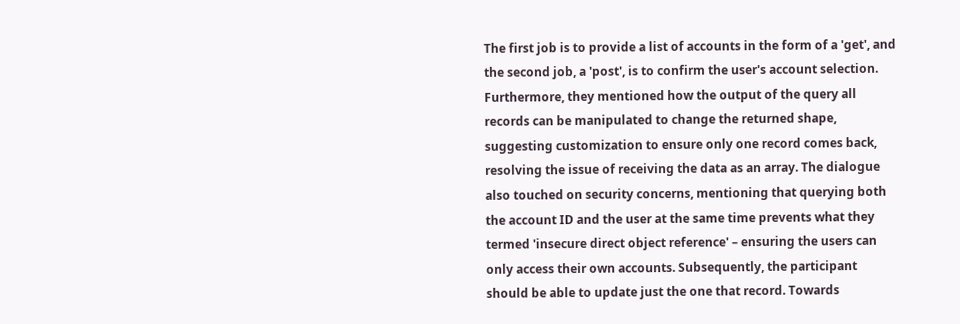The first job is to provide a list of accounts in the form of a 'get', and the second job, a 'post', is to confirm the user's account selection. Furthermore, they mentioned how the output of the query all records can be manipulated to change the returned shape, suggesting customization to ensure only one record comes back, resolving the issue of receiving the data as an array. The dialogue also touched on security concerns, mentioning that querying both the account ID and the user at the same time prevents what they termed 'insecure direct object reference' – ensuring the users can only access their own accounts. Subsequently, the participant should be able to update just the one that record. Towards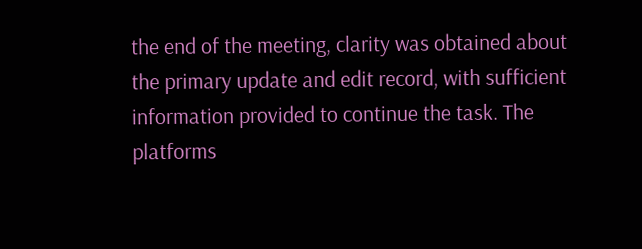the end of the meeting, clarity was obtained about the primary update and edit record, with sufficient information provided to continue the task. The platforms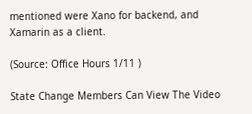mentioned were Xano for backend, and Xamarin as a client.

(Source: Office Hours 1/11 )

State Change Members Can View The Video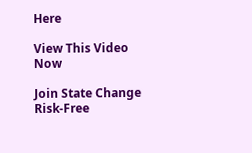Here

View This Video Now

Join State Change Risk-Free